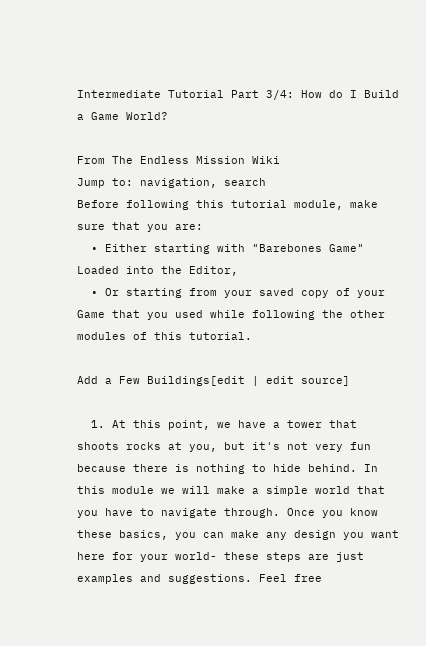Intermediate Tutorial Part 3/4: How do I Build a Game World?

From The Endless Mission Wiki
Jump to: navigation, search
Before following this tutorial module, make sure that you are:
  • Either starting with "Barebones Game" Loaded into the Editor,
  • Or starting from your saved copy of your Game that you used while following the other modules of this tutorial.

Add a Few Buildings[edit | edit source]

  1. At this point, we have a tower that shoots rocks at you, but it's not very fun because there is nothing to hide behind. In this module we will make a simple world that you have to navigate through. Once you know these basics, you can make any design you want here for your world- these steps are just examples and suggestions. Feel free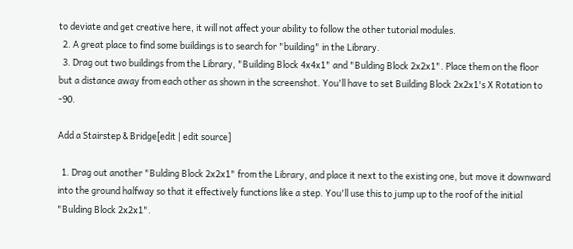to deviate and get creative here, it will not affect your ability to follow the other tutorial modules.
  2. A great place to find some buildings is to search for "building" in the Library.
  3. Drag out two buildings from the Library, "Building Block 4x4x1" and "Bulding Block 2x2x1". Place them on the floor but a distance away from each other as shown in the screenshot. You'll have to set Building Block 2x2x1's X Rotation to -90.

Add a Stairstep & Bridge[edit | edit source]

  1. Drag out another "Bulding Block 2x2x1" from the Library, and place it next to the existing one, but move it downward into the ground halfway so that it effectively functions like a step. You'll use this to jump up to the roof of the initial "Bulding Block 2x2x1".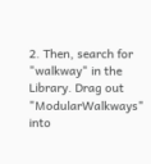2. Then, search for "walkway" in the Library. Drag out "ModularWalkways" into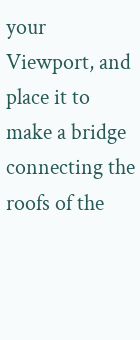your Viewport, and place it to make a bridge connecting the roofs of the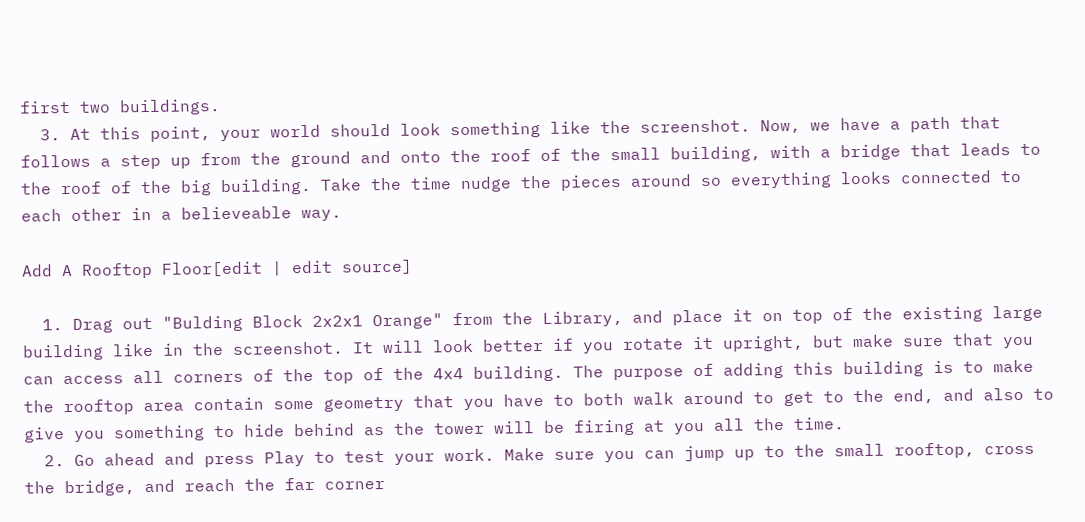first two buildings.
  3. At this point, your world should look something like the screenshot. Now, we have a path that follows a step up from the ground and onto the roof of the small building, with a bridge that leads to the roof of the big building. Take the time nudge the pieces around so everything looks connected to each other in a believeable way.

Add A Rooftop Floor[edit | edit source]

  1. Drag out "Bulding Block 2x2x1 Orange" from the Library, and place it on top of the existing large building like in the screenshot. It will look better if you rotate it upright, but make sure that you can access all corners of the top of the 4x4 building. The purpose of adding this building is to make the rooftop area contain some geometry that you have to both walk around to get to the end, and also to give you something to hide behind as the tower will be firing at you all the time.
  2. Go ahead and press Play to test your work. Make sure you can jump up to the small rooftop, cross the bridge, and reach the far corner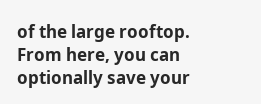of the large rooftop. From here, you can optionally save your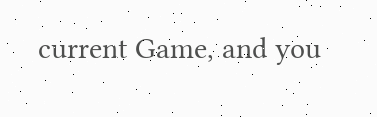current Game, and you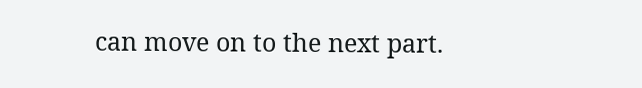can move on to the next part.